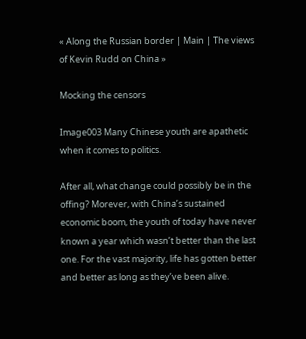« Along the Russian border | Main | The views of Kevin Rudd on China »

Mocking the censors

Image003 Many Chinese youth are apathetic when it comes to politics.

After all, what change could possibly be in the offing? Morever, with China’s sustained economic boom, the youth of today have never known a year which wasn’t better than the last one. For the vast majority, life has gotten better and better as long as they’ve been alive.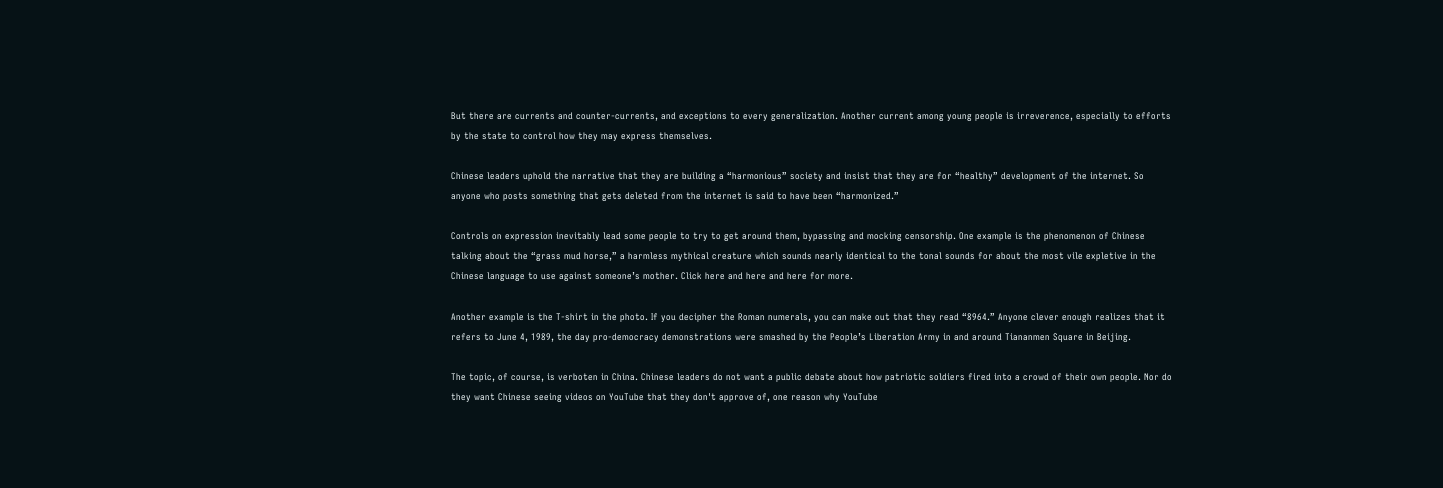But there are currents and counter-currents, and exceptions to every generalization. Another current among young people is irreverence, especially to efforts by the state to control how they may express themselves.

Chinese leaders uphold the narrative that they are building a “harmonious” society and insist that they are for “healthy” development of the internet. So anyone who posts something that gets deleted from the internet is said to have been “harmonized.”

Controls on expression inevitably lead some people to try to get around them, bypassing and mocking censorship. One example is the phenomenon of Chinese talking about the “grass mud horse,” a harmless mythical creature which sounds nearly identical to the tonal sounds for about the most vile expletive in the Chinese language to use against someone’s mother. Click here and here and here for more.

Another example is the T-shirt in the photo. If you decipher the Roman numerals, you can make out that they read “8964.” Anyone clever enough realizes that it refers to June 4, 1989, the day pro-democracy demonstrations were smashed by the People’s Liberation Army in and around Tiananmen Square in Beijing.

The topic, of course, is verboten in China. Chinese leaders do not want a public debate about how patriotic soldiers fired into a crowd of their own people. Nor do they want Chinese seeing videos on YouTube that they don't approve of, one reason why YouTube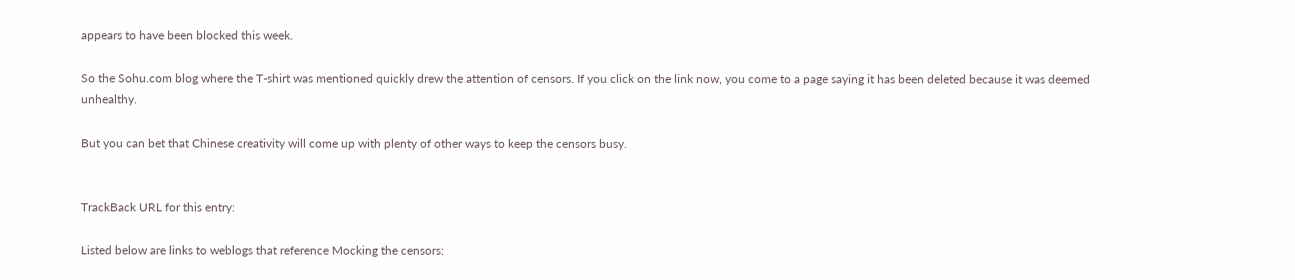appears to have been blocked this week.

So the Sohu.com blog where the T-shirt was mentioned quickly drew the attention of censors. If you click on the link now, you come to a page saying it has been deleted because it was deemed unhealthy.

But you can bet that Chinese creativity will come up with plenty of other ways to keep the censors busy.


TrackBack URL for this entry:

Listed below are links to weblogs that reference Mocking the censors: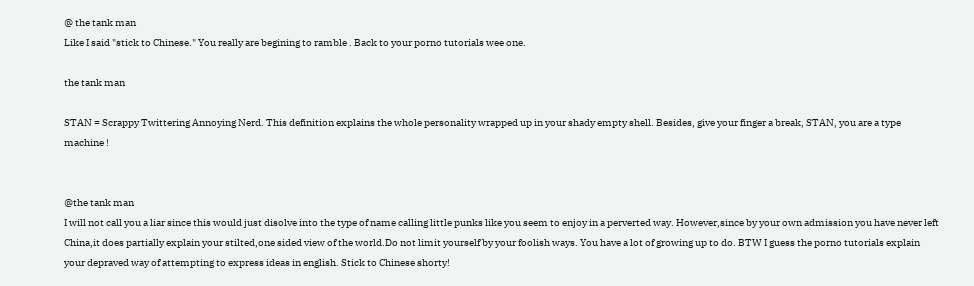@ the tank man
Like I said "stick to Chinese." You really are begining to ramble . Back to your porno tutorials wee one.

the tank man

STAN = Scrappy Twittering Annoying Nerd. This definition explains the whole personality wrapped up in your shady empty shell. Besides, give your finger a break, STAN, you are a type machine !


@the tank man
I will not call you a liar since this would just disolve into the type of name calling little punks like you seem to enjoy in a perverted way. However,since by your own admission you have never left China,it does partially explain your stilted,one sided view of the world.Do not limit yourself by your foolish ways. You have a lot of growing up to do. BTW I guess the porno tutorials explain your depraved way of attempting to express ideas in english. Stick to Chinese shorty!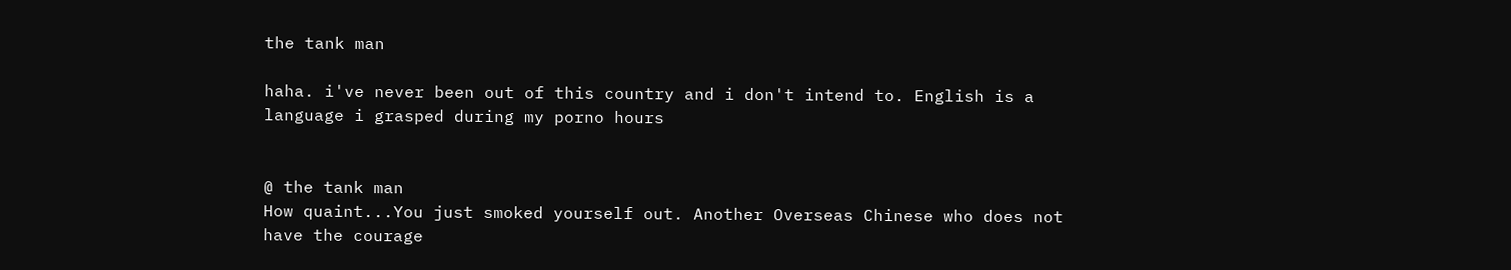the tank man

haha. i've never been out of this country and i don't intend to. English is a language i grasped during my porno hours


@ the tank man
How quaint...You just smoked yourself out. Another Overseas Chinese who does not have the courage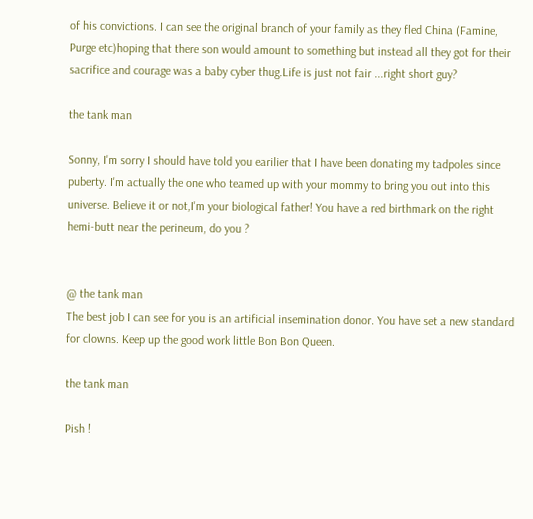of his convictions. I can see the original branch of your family as they fled China (Famine, Purge etc)hoping that there son would amount to something but instead all they got for their sacrifice and courage was a baby cyber thug.Life is just not fair ...right short guy?

the tank man

Sonny, I'm sorry I should have told you earilier that I have been donating my tadpoles since puberty. I'm actually the one who teamed up with your mommy to bring you out into this universe. Believe it or not,I'm your biological father! You have a red birthmark on the right hemi-butt near the perineum, do you ?


@ the tank man
The best job I can see for you is an artificial insemination donor. You have set a new standard for clowns. Keep up the good work little Bon Bon Queen.

the tank man

Pish !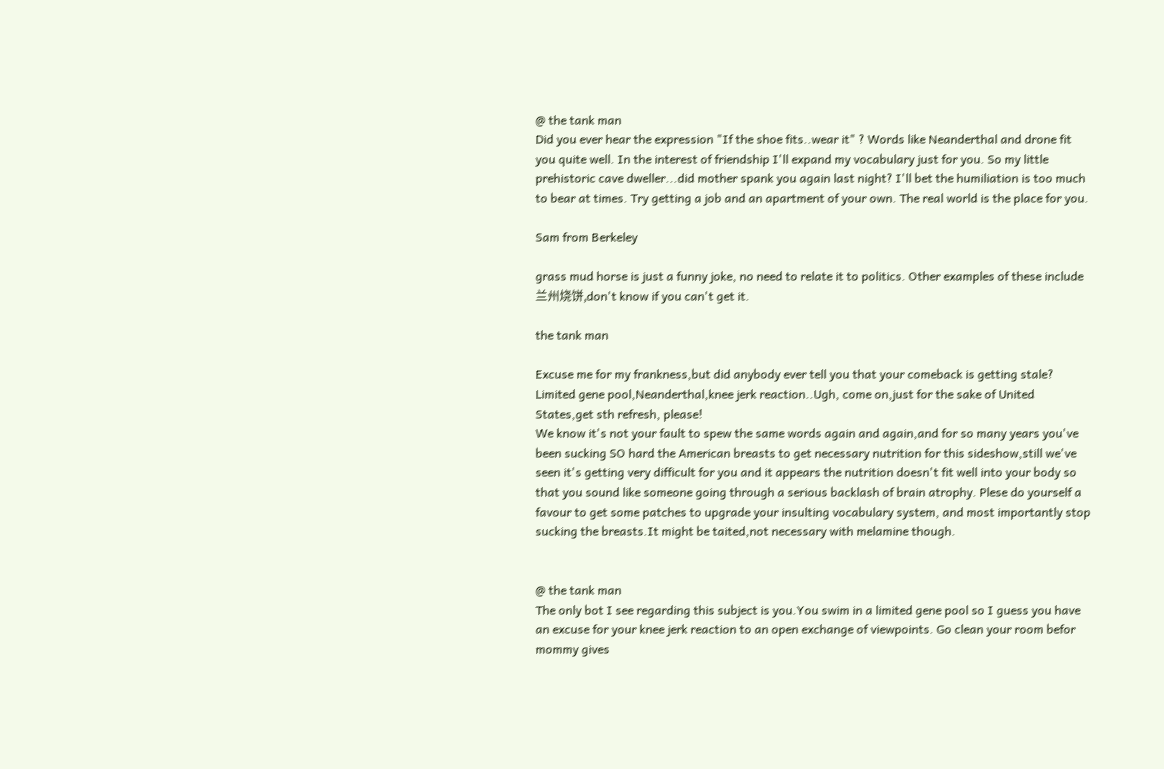@ the tank man
Did you ever hear the expression "If the shoe fits..wear it" ? Words like Neanderthal and drone fit you quite well. In the interest of friendship I'll expand my vocabulary just for you. So my little prehistoric cave dweller...did mother spank you again last night? I'll bet the humiliation is too much to bear at times. Try getting a job and an apartment of your own. The real world is the place for you.

Sam from Berkeley

grass mud horse is just a funny joke, no need to relate it to politics. Other examples of these include 兰州烧饼,don't know if you can't get it.

the tank man

Excuse me for my frankness,but did anybody ever tell you that your comeback is getting stale? Limited gene pool,Neanderthal,knee jerk reaction..Ugh, come on,just for the sake of United States,get sth refresh, please!
We know it's not your fault to spew the same words again and again,and for so many years you've been sucking SO hard the American breasts to get necessary nutrition for this sideshow,still we've seen it's getting very difficult for you and it appears the nutrition doesn't fit well into your body so that you sound like someone going through a serious backlash of brain atrophy. Plese do yourself a favour to get some patches to upgrade your insulting vocabulary system, and most importantly stop sucking the breasts.It might be taited,not necessary with melamine though.


@ the tank man
The only bot I see regarding this subject is you.You swim in a limited gene pool so I guess you have an excuse for your knee jerk reaction to an open exchange of viewpoints. Go clean your room befor mommy gives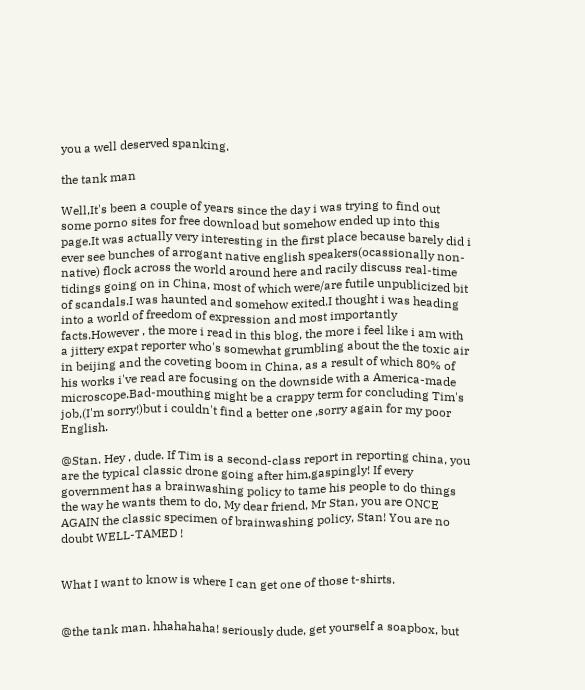you a well deserved spanking.

the tank man

Well,It's been a couple of years since the day i was trying to find out some porno sites for free download but somehow ended up into this page.It was actually very interesting in the first place because barely did i ever see bunches of arrogant native english speakers(ocassionally non-native) flock across the world around here and racily discuss real-time tidings going on in China, most of which were/are futile unpublicized bit of scandals.I was haunted and somehow exited.I thought i was heading into a world of freedom of expression and most importantly facts.However , the more i read in this blog, the more i feel like i am with a jittery expat reporter who's somewhat grumbling about the the toxic air in beijing and the coveting boom in China, as a result of which 80% of his works i've read are focusing on the downside with a America-made microscope.Bad-mouthing might be a crappy term for concluding Tim's job,(I'm sorry!)but i couldn't find a better one ,sorry again for my poor English.

@Stan. Hey , dude. If Tim is a second-class report in reporting china, you are the typical classic drone going after him,gaspingly! If every government has a brainwashing policy to tame his people to do things the way he wants them to do, My dear friend, Mr Stan, you are ONCE AGAIN the classic specimen of brainwashing policy, Stan! You are no doubt WELL-TAMED !


What I want to know is where I can get one of those t-shirts.


@the tank man. hhahahaha! seriously dude, get yourself a soapbox, but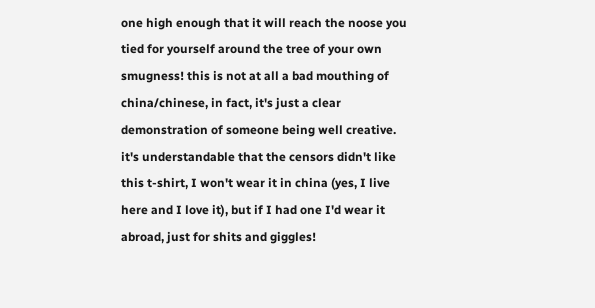one high enough that it will reach the noose you tied for yourself around the tree of your own smugness! this is not at all a bad mouthing of china/chinese, in fact, it's just a clear demonstration of someone being well creative. it's understandable that the censors didn't like this t-shirt, I won't wear it in china (yes, I live here and I love it), but if I had one I'd wear it abroad, just for shits and giggles!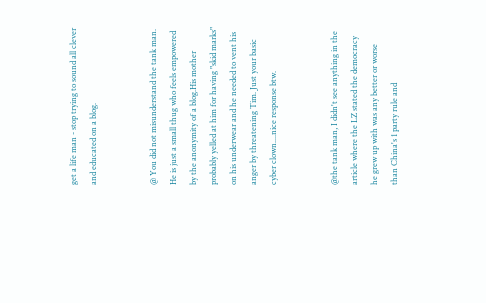get a life man - stop trying to sound all clever and educated on a blog.


@ You did not misunderstand the tank man. He is just a small thug who feels empowered by the anonymity of a blog.His mother probably yelled at him for having "skid marks" on his underwear and he needed to vent his anger by threatening Tim. Just your basic cyber clown....nice response btw.


@the tank man, I didn't see anything in the article where the LZ stated the democracy he grew up with was any better or worse than China's 1 party rule and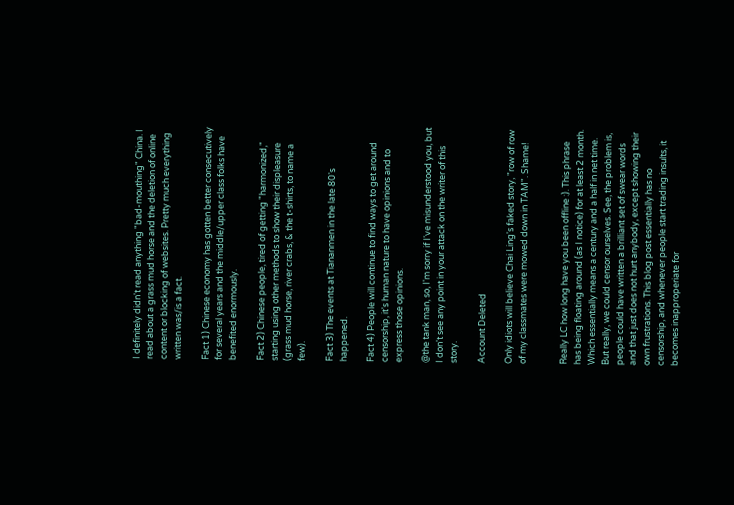I definitely didn't read anything "bad-mouthing" China. I read about a grass mud horse and the deletion of online content or blocking of websites. Pretty much everything written was/is a fact.

Fact 1) Chinese economy has gotten better consecutively for several years and the middle/upper class folks have benefited enormously.

Fact 2) Chinese people, tired of getting "harmonized," starting using other methods to show their displeasure (grass mud horse, river crabs, & the t-shirts, to name a few).

Fact 3) The events at Tiananmen in the late 80's happened.

Fact 4) People will continue to find ways to get around censorship, it's human nature to have opinions and to express those opinions.

@the tank man, so, I'm sorry if I've misunderstood you, but I don't see any point in your attack on the writer of this story.

Account Deleted

Only idiots will believe Chai Ling's faked story, "row of row of my classmates were mowed down in TAM". Shame!


Really LC how long have you been offline :). This phrase has being floating around (as I notice) for at least 2 month. Which essentially means a century and a half in net time. But really, we could censor ourselves. See, the problem is, people could have written a brilliant set of swear words and that just does not hurt anybody, except showing their own frustrations. This blog post essentially has no censorship, and whenever people start trading insults, it becomes inapproperiate for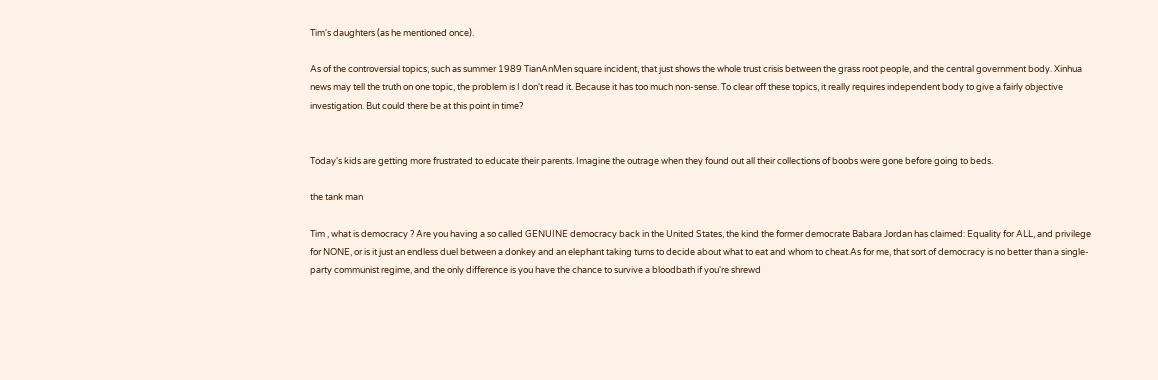Tim's daughters (as he mentioned once).

As of the controversial topics, such as summer 1989 TianAnMen square incident, that just shows the whole trust crisis between the grass root people, and the central government body. Xinhua news may tell the truth on one topic, the problem is I don't read it. Because it has too much non-sense. To clear off these topics, it really requires independent body to give a fairly objective investigation. But could there be at this point in time?


Today's kids are getting more frustrated to educate their parents. Imagine the outrage when they found out all their collections of boobs were gone before going to beds.

the tank man

Tim , what is democracy ? Are you having a so called GENUINE democracy back in the United States, the kind the former democrate Babara Jordan has claimed: Equality for ALL, and privilege for NONE, or is it just an endless duel between a donkey and an elephant taking turns to decide about what to eat and whom to cheat.As for me, that sort of democracy is no better than a single-party communist regime, and the only difference is you have the chance to survive a bloodbath if you're shrewd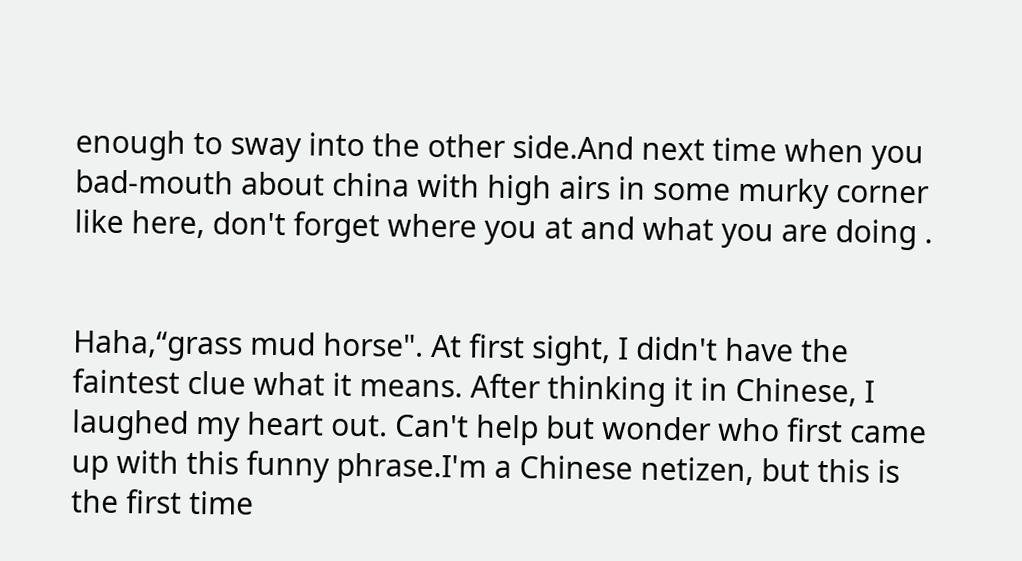enough to sway into the other side.And next time when you bad-mouth about china with high airs in some murky corner like here, don't forget where you at and what you are doing .


Haha,“grass mud horse". At first sight, I didn't have the faintest clue what it means. After thinking it in Chinese, I laughed my heart out. Can't help but wonder who first came up with this funny phrase.I'm a Chinese netizen, but this is the first time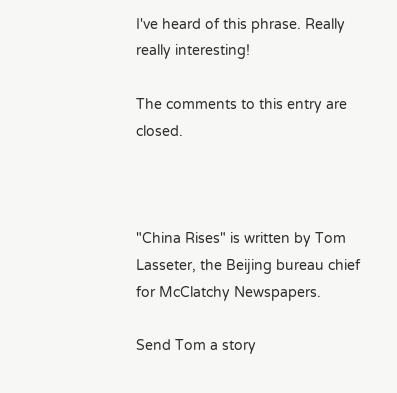I've heard of this phrase. Really really interesting!

The comments to this entry are closed.



"China Rises" is written by Tom Lasseter, the Beijing bureau chief for McClatchy Newspapers.

Send Tom a story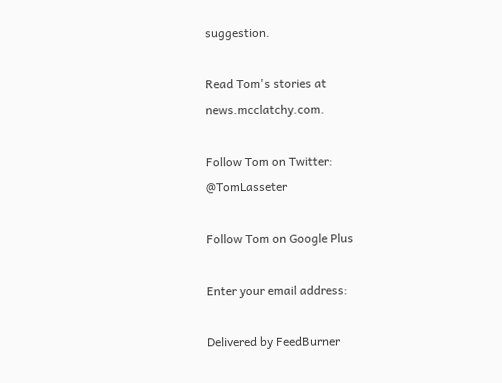suggestion.

Read Tom's stories at news.mcclatchy.com.

Follow Tom on Twitter: @TomLasseter

Follow Tom on Google Plus

Enter your email address:

Delivered by FeedBurner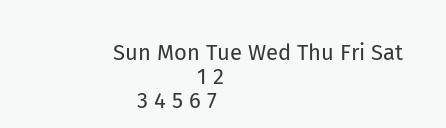Sun Mon Tue Wed Thu Fri Sat
              1 2
    3 4 5 6 7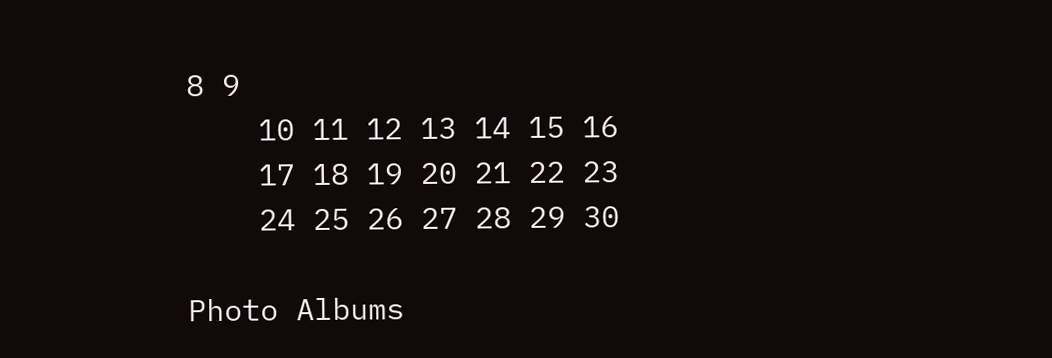8 9
    10 11 12 13 14 15 16
    17 18 19 20 21 22 23
    24 25 26 27 28 29 30

Photo Albums